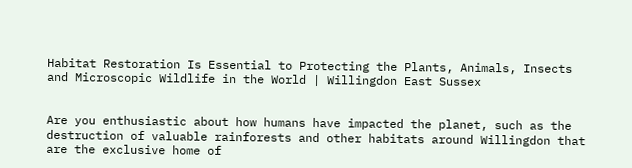Habitat Restoration Is Essential to Protecting the Plants, Animals, Insects and Microscopic Wildlife in the World | Willingdon East Sussex


Are you enthusiastic about how humans have impacted the planet, such as the destruction of valuable rainforests and other habitats around Willingdon that are the exclusive home of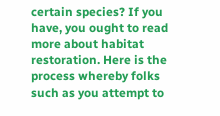certain species? If you have, you ought to read more about habitat restoration. Here is the process whereby folks such as you attempt to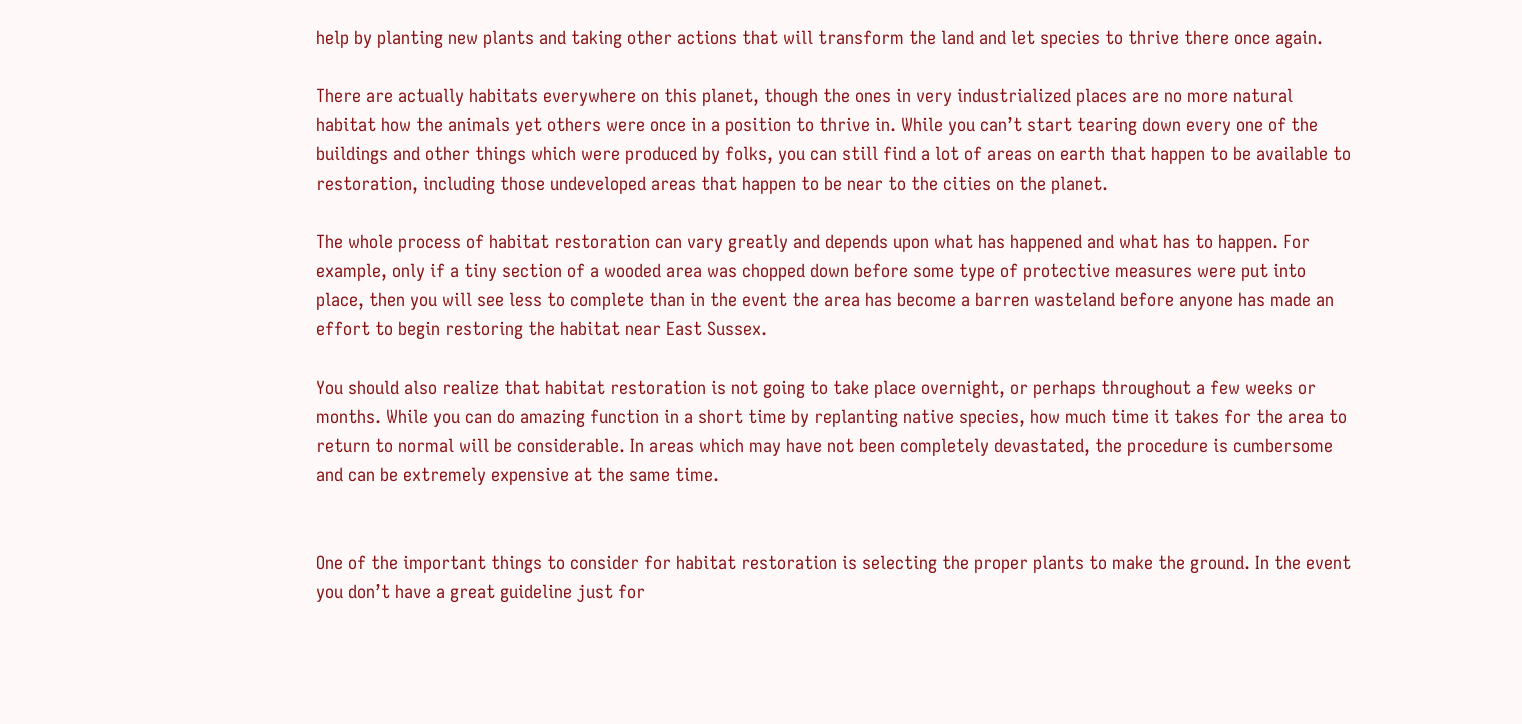help by planting new plants and taking other actions that will transform the land and let species to thrive there once again.

There are actually habitats everywhere on this planet, though the ones in very industrialized places are no more natural habitat how the animals yet others were once in a position to thrive in. While you can’t start tearing down every one of the buildings and other things which were produced by folks, you can still find a lot of areas on earth that happen to be available to restoration, including those undeveloped areas that happen to be near to the cities on the planet.

The whole process of habitat restoration can vary greatly and depends upon what has happened and what has to happen. For example, only if a tiny section of a wooded area was chopped down before some type of protective measures were put into place, then you will see less to complete than in the event the area has become a barren wasteland before anyone has made an effort to begin restoring the habitat near East Sussex.

You should also realize that habitat restoration is not going to take place overnight, or perhaps throughout a few weeks or months. While you can do amazing function in a short time by replanting native species, how much time it takes for the area to return to normal will be considerable. In areas which may have not been completely devastated, the procedure is cumbersome and can be extremely expensive at the same time.


One of the important things to consider for habitat restoration is selecting the proper plants to make the ground. In the event you don’t have a great guideline just for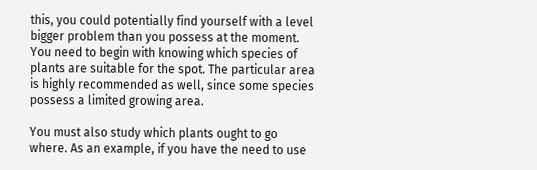this, you could potentially find yourself with a level bigger problem than you possess at the moment. You need to begin with knowing which species of plants are suitable for the spot. The particular area is highly recommended as well, since some species possess a limited growing area.

You must also study which plants ought to go where. As an example, if you have the need to use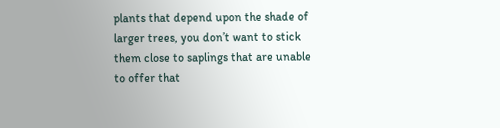plants that depend upon the shade of larger trees, you don’t want to stick them close to saplings that are unable to offer that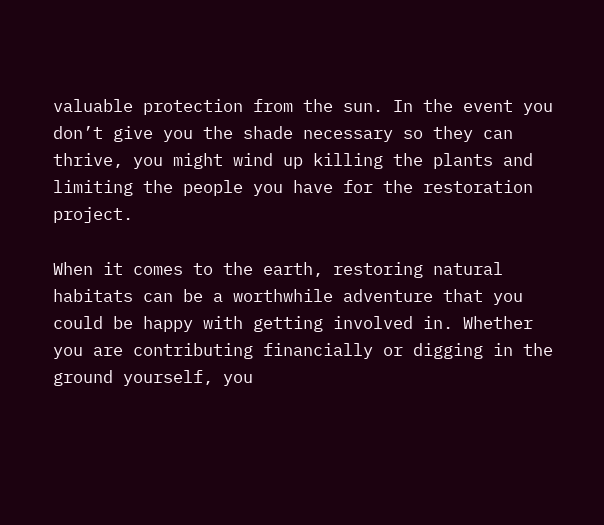valuable protection from the sun. In the event you don’t give you the shade necessary so they can thrive, you might wind up killing the plants and limiting the people you have for the restoration project.

When it comes to the earth, restoring natural habitats can be a worthwhile adventure that you could be happy with getting involved in. Whether you are contributing financially or digging in the ground yourself, you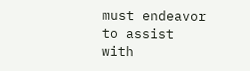must endeavor to assist with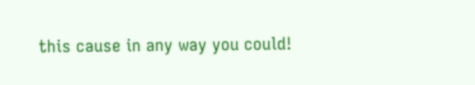this cause in any way you could!